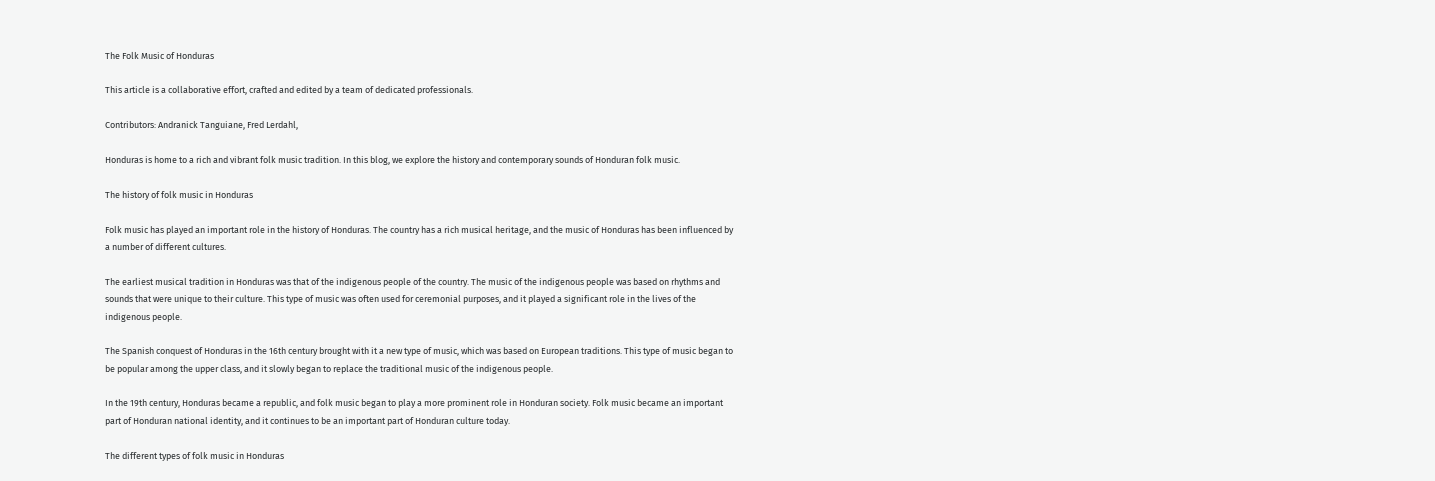The Folk Music of Honduras

This article is a collaborative effort, crafted and edited by a team of dedicated professionals.

Contributors: Andranick Tanguiane, Fred Lerdahl,

Honduras is home to a rich and vibrant folk music tradition. In this blog, we explore the history and contemporary sounds of Honduran folk music.

The history of folk music in Honduras

Folk music has played an important role in the history of Honduras. The country has a rich musical heritage, and the music of Honduras has been influenced by a number of different cultures.

The earliest musical tradition in Honduras was that of the indigenous people of the country. The music of the indigenous people was based on rhythms and sounds that were unique to their culture. This type of music was often used for ceremonial purposes, and it played a significant role in the lives of the indigenous people.

The Spanish conquest of Honduras in the 16th century brought with it a new type of music, which was based on European traditions. This type of music began to be popular among the upper class, and it slowly began to replace the traditional music of the indigenous people.

In the 19th century, Honduras became a republic, and folk music began to play a more prominent role in Honduran society. Folk music became an important part of Honduran national identity, and it continues to be an important part of Honduran culture today.

The different types of folk music in Honduras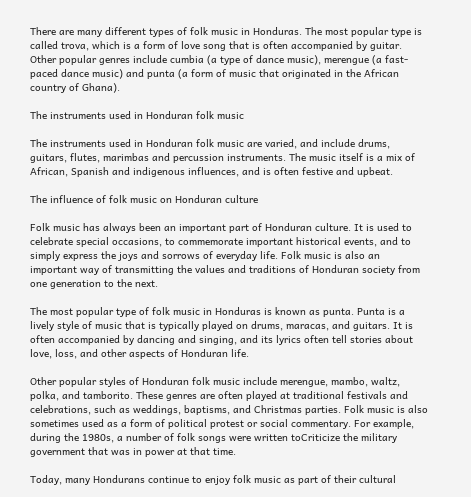There are many different types of folk music in Honduras. The most popular type is called trova, which is a form of love song that is often accompanied by guitar. Other popular genres include cumbia (a type of dance music), merengue (a fast-paced dance music) and punta (a form of music that originated in the African country of Ghana).

The instruments used in Honduran folk music

The instruments used in Honduran folk music are varied, and include drums, guitars, flutes, marimbas and percussion instruments. The music itself is a mix of African, Spanish and indigenous influences, and is often festive and upbeat.

The influence of folk music on Honduran culture

Folk music has always been an important part of Honduran culture. It is used to celebrate special occasions, to commemorate important historical events, and to simply express the joys and sorrows of everyday life. Folk music is also an important way of transmitting the values and traditions of Honduran society from one generation to the next.

The most popular type of folk music in Honduras is known as punta. Punta is a lively style of music that is typically played on drums, maracas, and guitars. It is often accompanied by dancing and singing, and its lyrics often tell stories about love, loss, and other aspects of Honduran life.

Other popular styles of Honduran folk music include merengue, mambo, waltz, polka, and tamborito. These genres are often played at traditional festivals and celebrations, such as weddings, baptisms, and Christmas parties. Folk music is also sometimes used as a form of political protest or social commentary. For example, during the 1980s, a number of folk songs were written toCriticize the military government that was in power at that time.

Today, many Hondurans continue to enjoy folk music as part of their cultural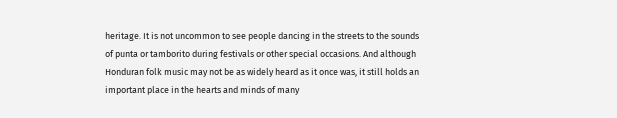heritage. It is not uncommon to see people dancing in the streets to the sounds of punta or tamborito during festivals or other special occasions. And although Honduran folk music may not be as widely heard as it once was, it still holds an important place in the hearts and minds of many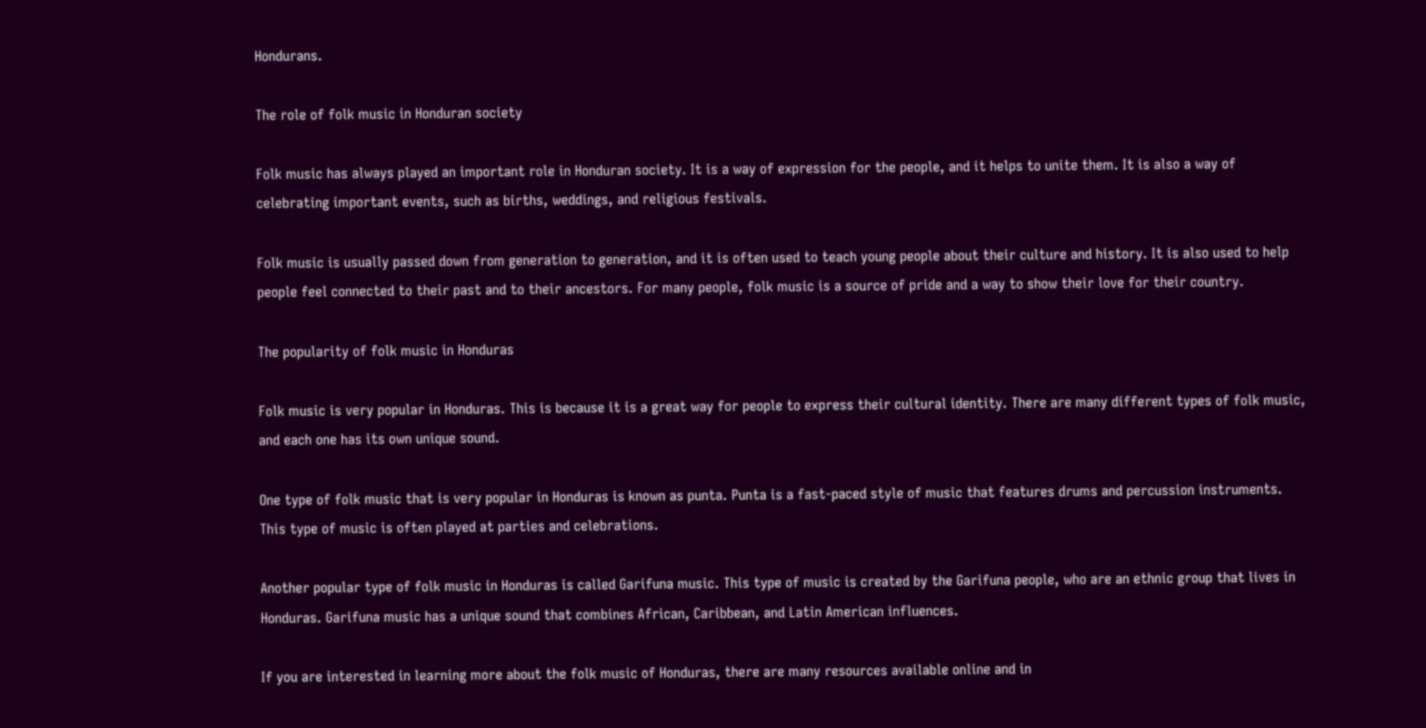Hondurans.

The role of folk music in Honduran society

Folk music has always played an important role in Honduran society. It is a way of expression for the people, and it helps to unite them. It is also a way of celebrating important events, such as births, weddings, and religious festivals.

Folk music is usually passed down from generation to generation, and it is often used to teach young people about their culture and history. It is also used to help people feel connected to their past and to their ancestors. For many people, folk music is a source of pride and a way to show their love for their country.

The popularity of folk music in Honduras

Folk music is very popular in Honduras. This is because it is a great way for people to express their cultural identity. There are many different types of folk music, and each one has its own unique sound.

One type of folk music that is very popular in Honduras is known as punta. Punta is a fast-paced style of music that features drums and percussion instruments. This type of music is often played at parties and celebrations.

Another popular type of folk music in Honduras is called Garifuna music. This type of music is created by the Garifuna people, who are an ethnic group that lives in Honduras. Garifuna music has a unique sound that combines African, Caribbean, and Latin American influences.

If you are interested in learning more about the folk music of Honduras, there are many resources available online and in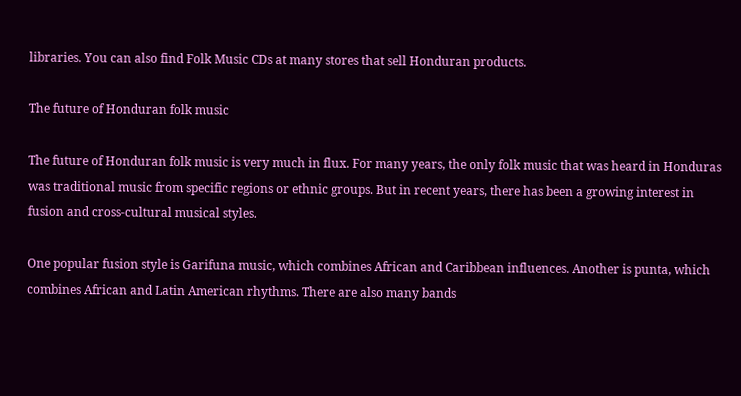libraries. You can also find Folk Music CDs at many stores that sell Honduran products.

The future of Honduran folk music

The future of Honduran folk music is very much in flux. For many years, the only folk music that was heard in Honduras was traditional music from specific regions or ethnic groups. But in recent years, there has been a growing interest in fusion and cross-cultural musical styles.

One popular fusion style is Garifuna music, which combines African and Caribbean influences. Another is punta, which combines African and Latin American rhythms. There are also many bands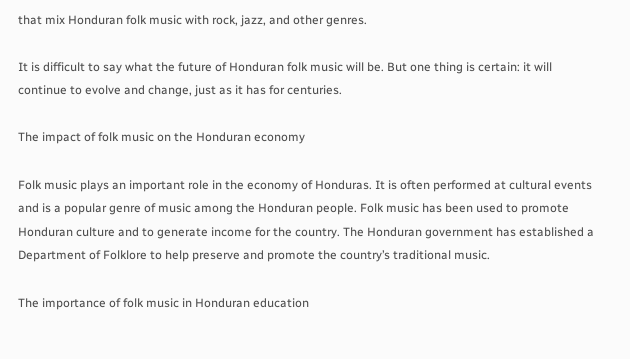that mix Honduran folk music with rock, jazz, and other genres.

It is difficult to say what the future of Honduran folk music will be. But one thing is certain: it will continue to evolve and change, just as it has for centuries.

The impact of folk music on the Honduran economy

Folk music plays an important role in the economy of Honduras. It is often performed at cultural events and is a popular genre of music among the Honduran people. Folk music has been used to promote Honduran culture and to generate income for the country. The Honduran government has established a Department of Folklore to help preserve and promote the country’s traditional music.

The importance of folk music in Honduran education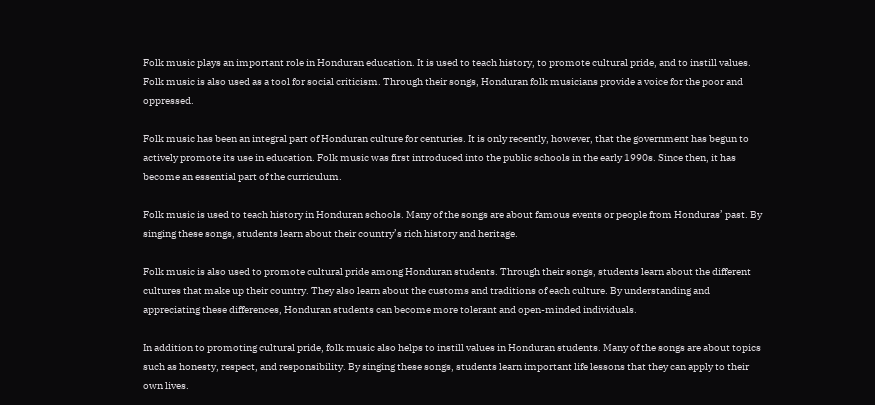Folk music plays an important role in Honduran education. It is used to teach history, to promote cultural pride, and to instill values. Folk music is also used as a tool for social criticism. Through their songs, Honduran folk musicians provide a voice for the poor and oppressed.

Folk music has been an integral part of Honduran culture for centuries. It is only recently, however, that the government has begun to actively promote its use in education. Folk music was first introduced into the public schools in the early 1990s. Since then, it has become an essential part of the curriculum.

Folk music is used to teach history in Honduran schools. Many of the songs are about famous events or people from Honduras’ past. By singing these songs, students learn about their country’s rich history and heritage.

Folk music is also used to promote cultural pride among Honduran students. Through their songs, students learn about the different cultures that make up their country. They also learn about the customs and traditions of each culture. By understanding and appreciating these differences, Honduran students can become more tolerant and open-minded individuals.

In addition to promoting cultural pride, folk music also helps to instill values in Honduran students. Many of the songs are about topics such as honesty, respect, and responsibility. By singing these songs, students learn important life lessons that they can apply to their own lives.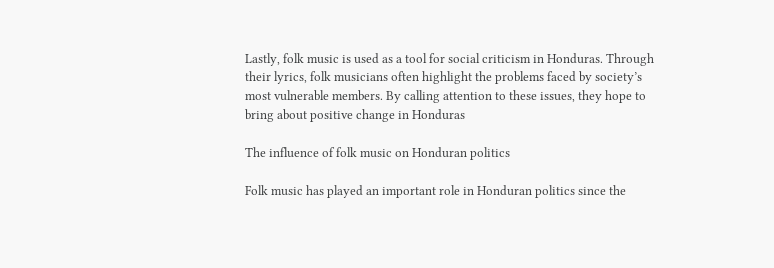Lastly, folk music is used as a tool for social criticism in Honduras. Through their lyrics, folk musicians often highlight the problems faced by society’s most vulnerable members. By calling attention to these issues, they hope to bring about positive change in Honduras

The influence of folk music on Honduran politics

Folk music has played an important role in Honduran politics since the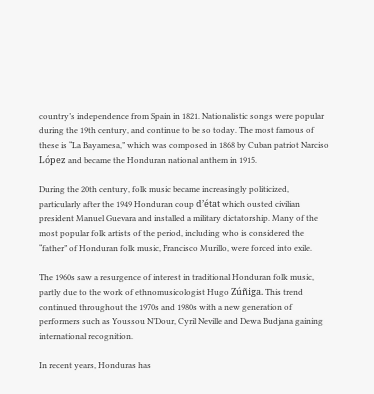country’s independence from Spain in 1821. Nationalistic songs were popular during the 19th century, and continue to be so today. The most famous of these is “La Bayamesa,” which was composed in 1868 by Cuban patriot Narciso López and became the Honduran national anthem in 1915.

During the 20th century, folk music became increasingly politicized, particularly after the 1949 Honduran coup d’état which ousted civilian president Manuel Guevara and installed a military dictatorship. Many of the most popular folk artists of the period, including who is considered the “father” of Honduran folk music, Francisco Murillo, were forced into exile.

The 1960s saw a resurgence of interest in traditional Honduran folk music, partly due to the work of ethnomusicologist Hugo Zúñiga. This trend continued throughout the 1970s and 1980s with a new generation of performers such as Youssou N’Dour, Cyril Neville and Dewa Budjana gaining international recognition.

In recent years, Honduras has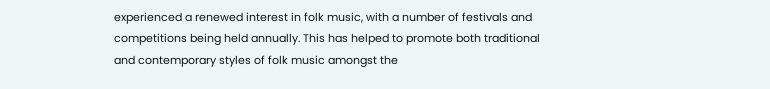experienced a renewed interest in folk music, with a number of festivals and competitions being held annually. This has helped to promote both traditional and contemporary styles of folk music amongst the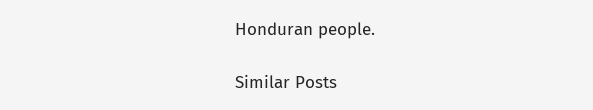Honduran people.

Similar Posts